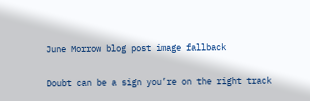June Morrow blog post image fallback

Doubt can be a sign you’re on the right track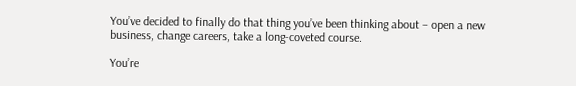You’ve decided to finally do that thing you’ve been thinking about – open a new business, change careers, take a long-coveted course.

You’re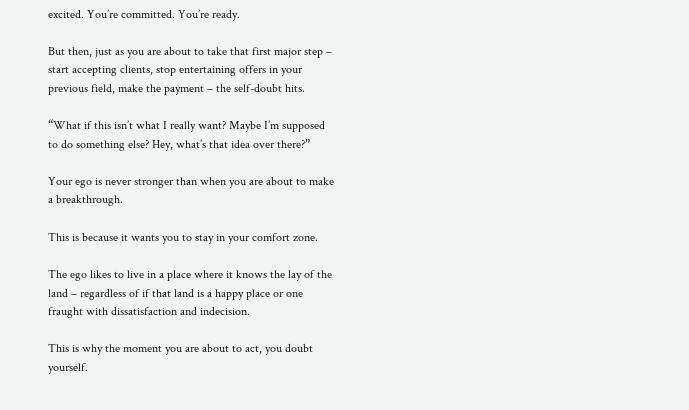excited. You’re committed. You’re ready.

But then, just as you are about to take that first major step – start accepting clients, stop entertaining offers in your previous field, make the payment – the self-doubt hits.

“What if this isn’t what I really want? Maybe I’m supposed to do something else? Hey, what’s that idea over there?”

Your ego is never stronger than when you are about to make a breakthrough.

This is because it wants you to stay in your comfort zone.

The ego likes to live in a place where it knows the lay of the land – regardless of if that land is a happy place or one fraught with dissatisfaction and indecision.

This is why the moment you are about to act, you doubt yourself.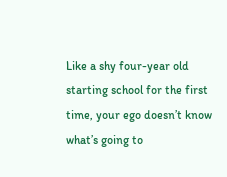Like a shy four-year old starting school for the first time, your ego doesn’t know what’s going to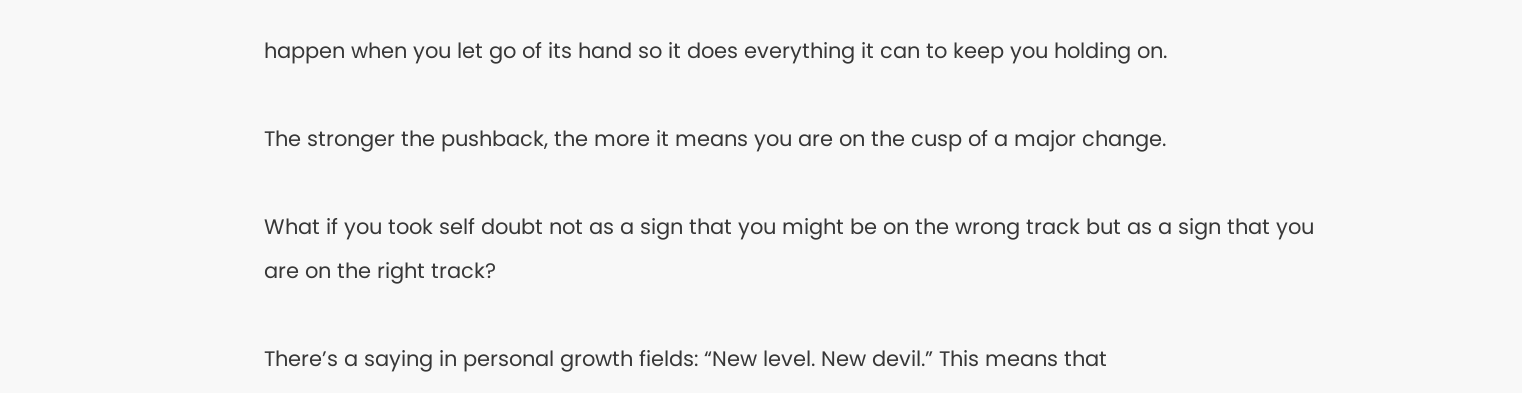happen when you let go of its hand so it does everything it can to keep you holding on.

The stronger the pushback, the more it means you are on the cusp of a major change.

What if you took self doubt not as a sign that you might be on the wrong track but as a sign that you are on the right track?

There’s a saying in personal growth fields: “New level. New devil.” This means that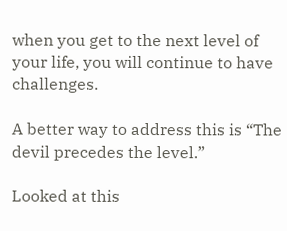when you get to the next level of your life, you will continue to have challenges.

A better way to address this is “The devil precedes the level.”

Looked at this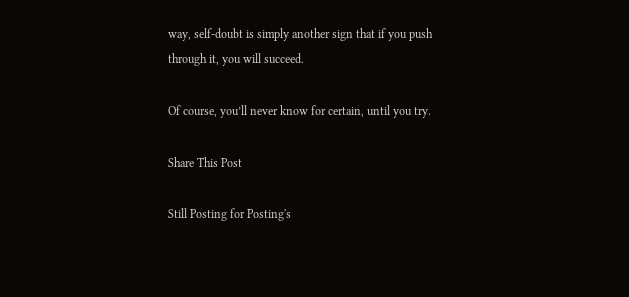way, self-doubt is simply another sign that if you push through it, you will succeed.

Of course, you’ll never know for certain, until you try.

Share This Post

Still Posting for Posting's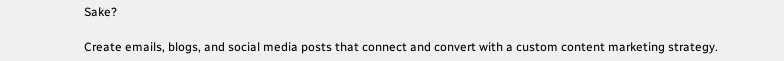Sake?

Create emails, blogs, and social media posts that connect and convert with a custom content marketing strategy.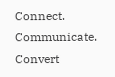Connect. Communicate. Convert